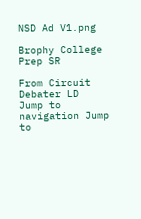NSD Ad V1.png

Brophy College Prep SR

From Circuit Debater LD
Jump to navigation Jump to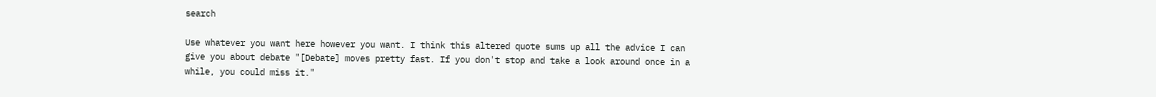search

Use whatever you want here however you want. I think this altered quote sums up all the advice I can give you about debate "[Debate] moves pretty fast. If you don't stop and take a look around once in a while, you could miss it."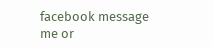facebook message me or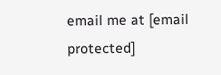email me at [email protected]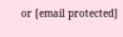or [email protected]